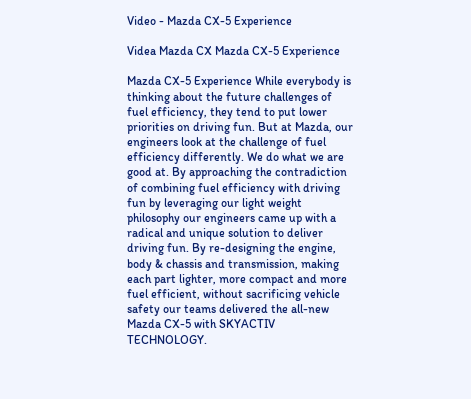Video - Mazda CX-5 Experience

Videa Mazda CX Mazda CX-5 Experience

Mazda CX-5 Experience While everybody is thinking about the future challenges of fuel efficiency, they tend to put lower priorities on driving fun. But at Mazda, our engineers look at the challenge of fuel efficiency differently. We do what we are good at. By approaching the contradiction of combining fuel efficiency with driving fun by leveraging our light weight philosophy our engineers came up with a radical and unique solution to deliver driving fun. By re-designing the engine, body & chassis and transmission, making each part lighter, more compact and more fuel efficient, without sacrificing vehicle safety our teams delivered the all-new Mazda CX-5 with SKYACTIV TECHNOLOGY.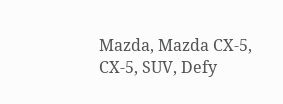Mazda, Mazda CX-5, CX-5, SUV, Defy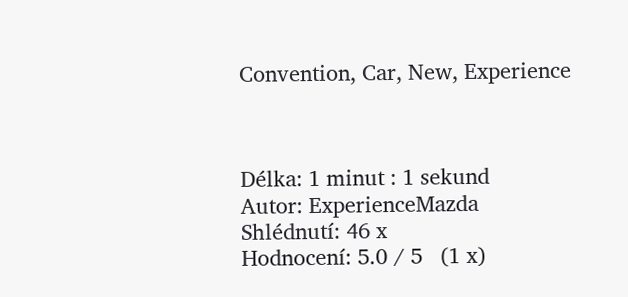Convention, Car, New, Experience



Délka: 1 minut : 1 sekund
Autor: ExperienceMazda
Shlédnutí: 46 x
Hodnocení: 5.0 / 5   (1 x)